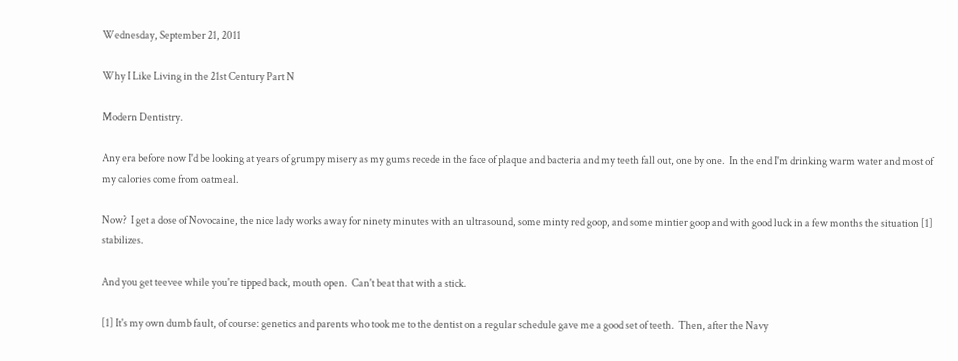Wednesday, September 21, 2011

Why I Like Living in the 21st Century Part N

Modern Dentistry.

Any era before now I'd be looking at years of grumpy misery as my gums recede in the face of plaque and bacteria and my teeth fall out, one by one.  In the end I'm drinking warm water and most of my calories come from oatmeal.

Now?  I get a dose of Novocaine, the nice lady works away for ninety minutes with an ultrasound, some minty red goop, and some mintier goop and with good luck in a few months the situation [1] stabilizes.

And you get teevee while you're tipped back, mouth open.  Can't beat that with a stick.

[1] It's my own dumb fault, of course: genetics and parents who took me to the dentist on a regular schedule gave me a good set of teeth.  Then, after the Navy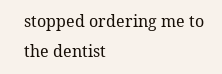stopped ordering me to the dentist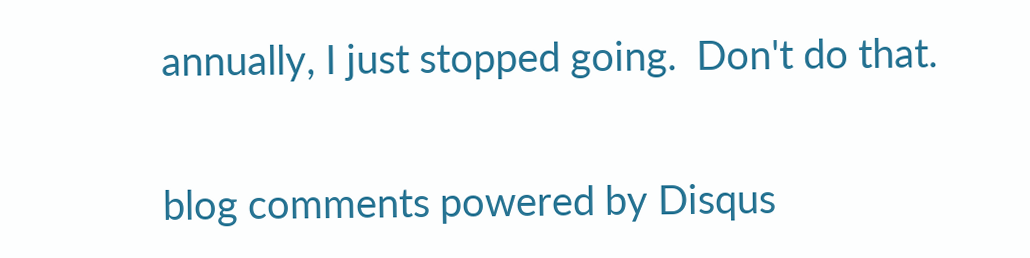annually, I just stopped going.  Don't do that.

blog comments powered by Disqus